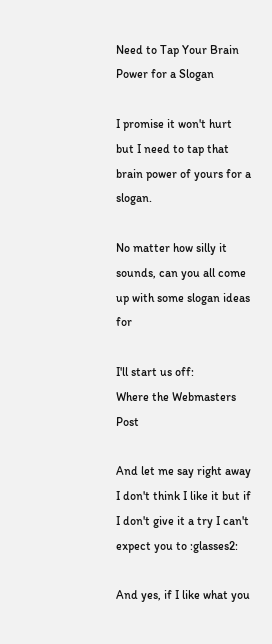Need to Tap Your Brain Power for a Slogan

I promise it won't hurt but I need to tap that brain power of yours for a slogan.

No matter how silly it sounds, can you all come up with some slogan ideas for

I'll start us off:
Where the Webmasters Post

And let me say right away I don't think I like it but if I don't give it a try I can't expect you to :glasses2:

And yes, if I like what you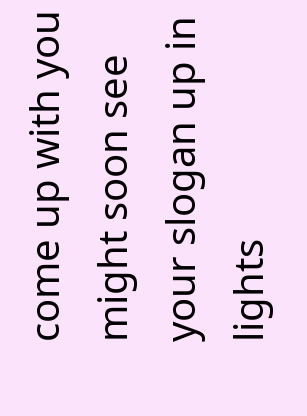come up with you might soon see your slogan up in lights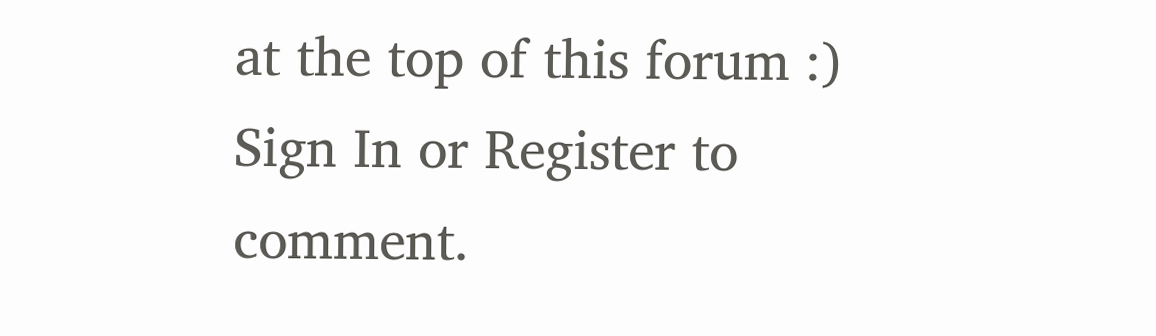at the top of this forum :)
Sign In or Register to comment.